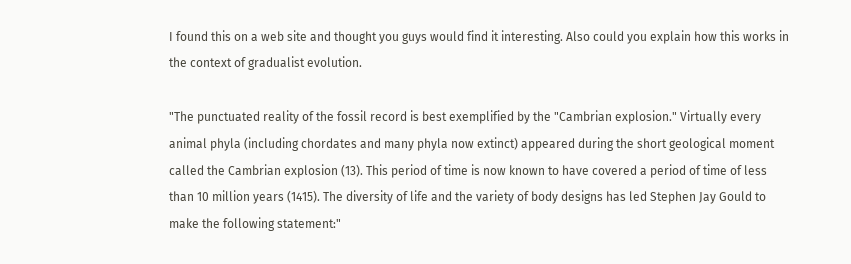I found this on a web site and thought you guys would find it interesting. Also could you explain how this works in the context of gradualist evolution.

"The punctuated reality of the fossil record is best exemplified by the "Cambrian explosion." Virtually every animal phyla (including chordates and many phyla now extinct) appeared during the short geological moment called the Cambrian explosion (13). This period of time is now known to have covered a period of time of less than 10 million years (1415). The diversity of life and the variety of body designs has led Stephen Jay Gould to make the following statement:"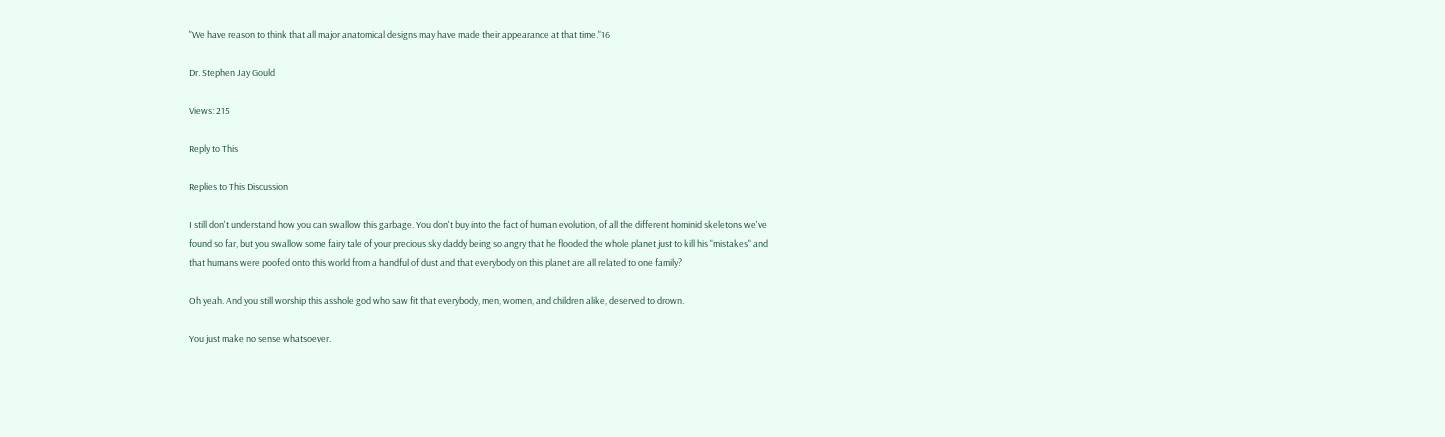"We have reason to think that all major anatomical designs may have made their appearance at that time."16

Dr. Stephen Jay Gould

Views: 215

Reply to This

Replies to This Discussion

I still don't understand how you can swallow this garbage. You don't buy into the fact of human evolution, of all the different hominid skeletons we've found so far, but you swallow some fairy tale of your precious sky daddy being so angry that he flooded the whole planet just to kill his "mistakes" and that humans were poofed onto this world from a handful of dust and that everybody on this planet are all related to one family?

Oh yeah. And you still worship this asshole god who saw fit that everybody, men, women, and children alike, deserved to drown.

You just make no sense whatsoever.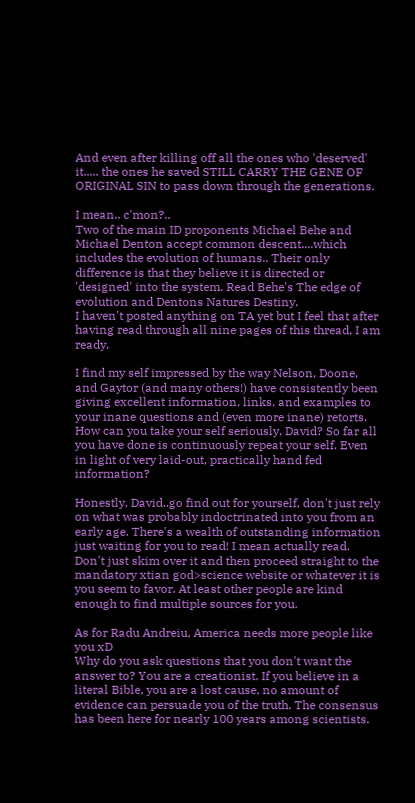And even after killing off all the ones who 'deserved' it..... the ones he saved STILL CARRY THE GENE OF ORIGINAL SIN to pass down through the generations.

I mean.. c'mon?..
Two of the main ID proponents Michael Behe and Michael Denton accept common descent....which includes the evolution of humans.. Their only difference is that they believe it is directed or 'designed' into the system. Read Behe's The edge of evolution and Dentons Natures Destiny.
I haven't posted anything on TA yet but I feel that after having read through all nine pages of this thread, I am ready.

I find my self impressed by the way Nelson, Doone, and Gaytor (and many others!) have consistently been giving excellent information, links, and examples to your inane questions and (even more inane) retorts.
How can you take your self seriously, David? So far all you have done is continuously repeat your self. Even in light of very laid-out, practically hand fed information?

Honestly, David..go find out for yourself, don't just rely on what was probably indoctrinated into you from an early age. There's a wealth of outstanding information just waiting for you to read! I mean actually read. Don't just skim over it and then proceed straight to the mandatory xtian god>science website or whatever it is you seem to favor. At least other people are kind enough to find multiple sources for you.

As for Radu Andreiu, America needs more people like you xD
Why do you ask questions that you don't want the answer to? You are a creationist. If you believe in a literal Bible, you are a lost cause, no amount of evidence can persuade you of the truth. The consensus has been here for nearly 100 years among scientists.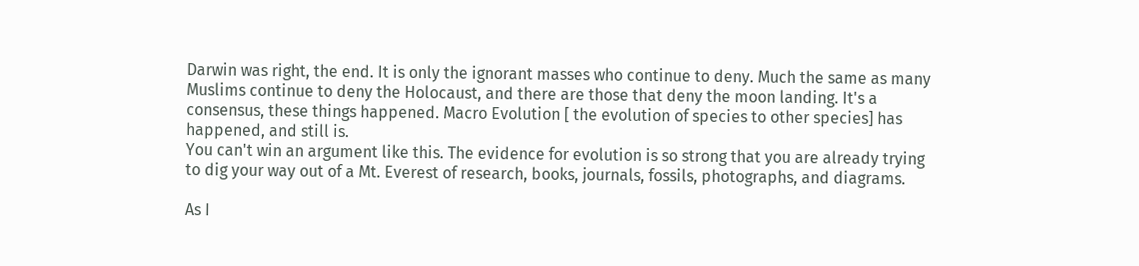Darwin was right, the end. It is only the ignorant masses who continue to deny. Much the same as many Muslims continue to deny the Holocaust, and there are those that deny the moon landing. It's a consensus, these things happened. Macro Evolution [ the evolution of species to other species] has happened, and still is.
You can't win an argument like this. The evidence for evolution is so strong that you are already trying to dig your way out of a Mt. Everest of research, books, journals, fossils, photographs, and diagrams.

As I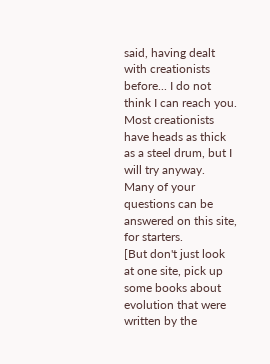said, having dealt with creationists before... I do not think I can reach you. Most creationists have heads as thick as a steel drum, but I will try anyway.
Many of your questions can be answered on this site, for starters.
[But don't just look at one site, pick up some books about evolution that were written by the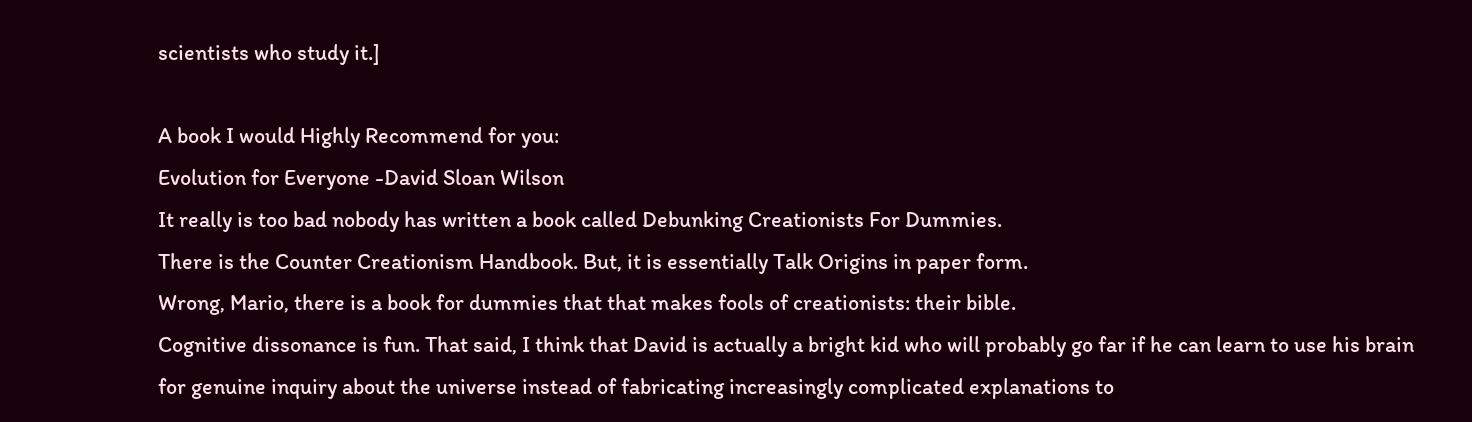scientists who study it.]

A book I would Highly Recommend for you:
Evolution for Everyone -David Sloan Wilson
It really is too bad nobody has written a book called Debunking Creationists For Dummies.
There is the Counter Creationism Handbook. But, it is essentially Talk Origins in paper form.
Wrong, Mario, there is a book for dummies that that makes fools of creationists: their bible.
Cognitive dissonance is fun. That said, I think that David is actually a bright kid who will probably go far if he can learn to use his brain for genuine inquiry about the universe instead of fabricating increasingly complicated explanations to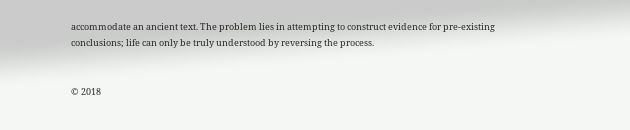accommodate an ancient text. The problem lies in attempting to construct evidence for pre-existing conclusions; life can only be truly understood by reversing the process.


© 2018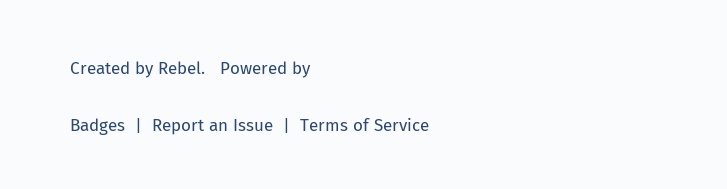Created by Rebel.   Powered by

Badges  |  Report an Issue  |  Terms of Service